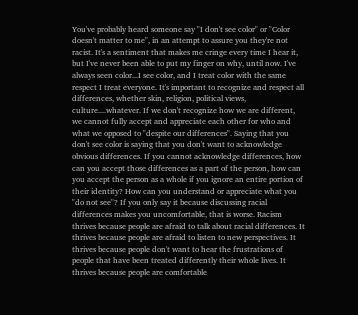You've probably heard someone say "I don't see color" or "Color doesn't matter to me", in an attempt to assure you they're not racist. It's a sentiment that makes me cringe every time I hear it, but I've never been able to put my finger on why, until now. I've always seen color...I see color, and I treat color with the same respect I treat everyone. It's important to recognize and respect all differences, whether skin, religion, political views, culture....whatever. If we don't recognize how we are different, we cannot fully accept and appreciate each other for who and what we opposed to "despite our differences". Saying that you don't see color is saying that you don't want to acknowledge obvious differences. If you cannot acknowledge differences, how can you accept those differences as a part of the person, how can you accept the person as a whole if you ignore an entire portion of their identity? How can you understand or appreciate what you "do not see"? If you only say it because discussing racial differences makes you uncomfortable, that is worse. Racism thrives because people are afraid to talk about racial differences. It thrives because people are afraid to listen to new perspectives. It thrives because people don't want to hear the frustrations of people that have been treated differently their whole lives. It thrives because people are comfortable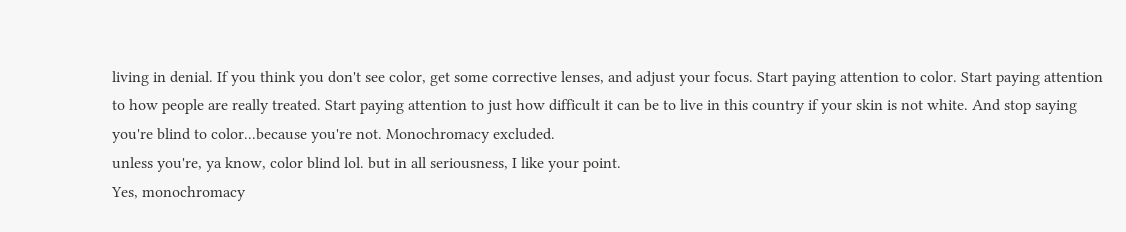living in denial. If you think you don't see color, get some corrective lenses, and adjust your focus. Start paying attention to color. Start paying attention to how people are really treated. Start paying attention to just how difficult it can be to live in this country if your skin is not white. And stop saying you're blind to color...because you're not. Monochromacy excluded.
unless you're, ya know, color blind lol. but in all seriousness, I like your point.
Yes, monochromacy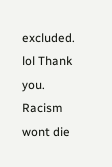excluded. lol Thank you.
Racism wont die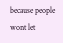because people wont let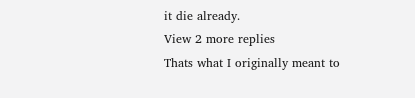it die already.
View 2 more replies
Thats what I originally meant to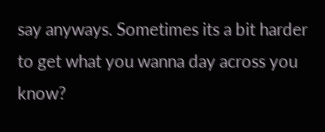say anyways. Sometimes its a bit harder to get what you wanna day across you know?